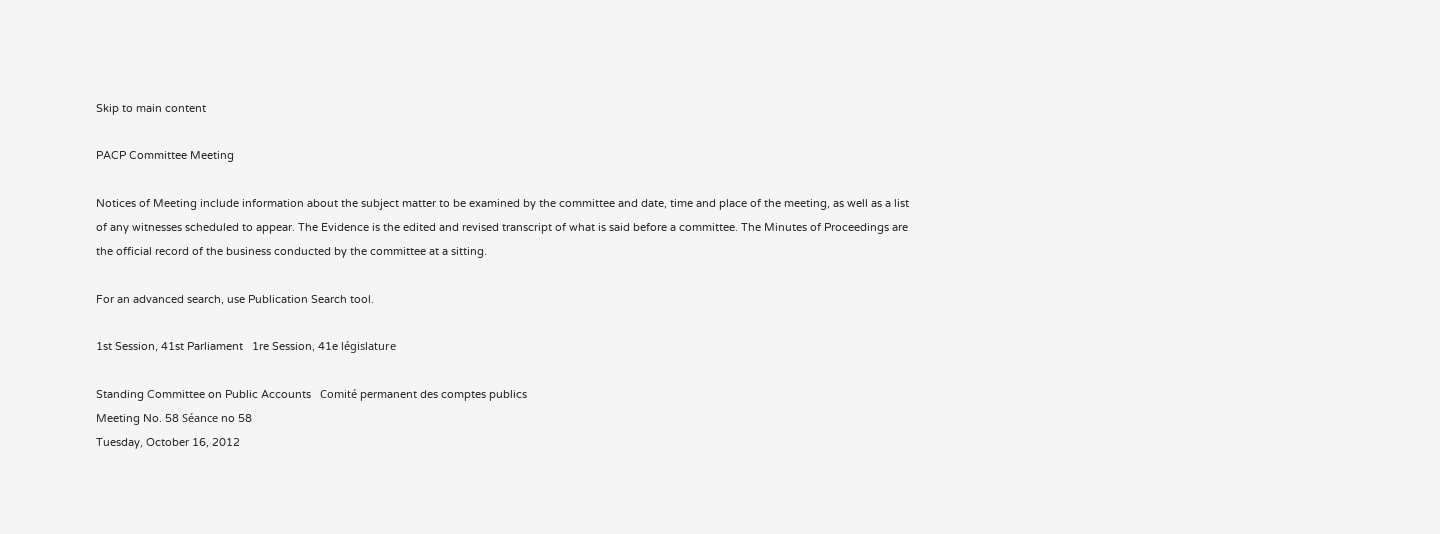Skip to main content

PACP Committee Meeting

Notices of Meeting include information about the subject matter to be examined by the committee and date, time and place of the meeting, as well as a list of any witnesses scheduled to appear. The Evidence is the edited and revised transcript of what is said before a committee. The Minutes of Proceedings are the official record of the business conducted by the committee at a sitting.

For an advanced search, use Publication Search tool.

1st Session, 41st Parliament   1re Session, 41e législature

Standing Committee on Public Accounts   Comité permanent des comptes publics
Meeting No. 58 Séance no 58
Tuesday, October 16, 2012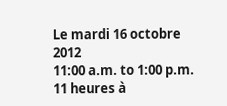Le mardi 16 octobre 2012
11:00 a.m. to 1:00 p.m. 11 heures à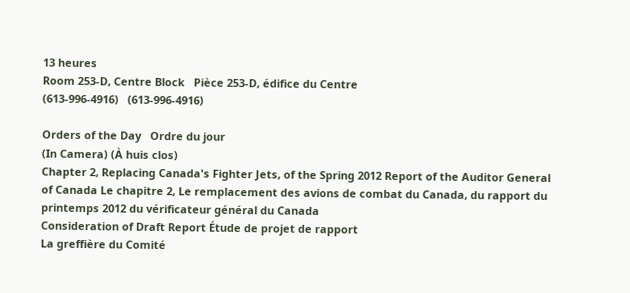13 heures
Room 253-D, Centre Block   Pièce 253-D, édifice du Centre
(613-996-4916)   (613-996-4916)

Orders of the Day   Ordre du jour
(In Camera) (À huis clos)
Chapter 2, Replacing Canada's Fighter Jets, of the Spring 2012 Report of the Auditor General of Canada Le chapitre 2, Le remplacement des avions de combat du Canada, du rapport du printemps 2012 du vérificateur général du Canada
Consideration of Draft Report Étude de projet de rapport
La greffière du Comité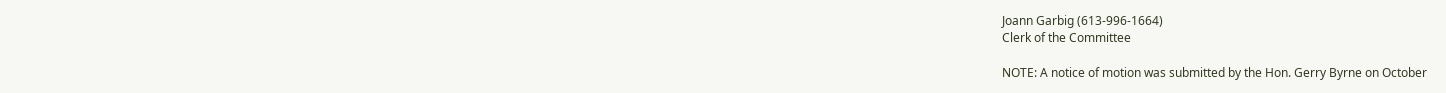Joann Garbig (613-996-1664)
Clerk of the Committee

NOTE: A notice of motion was submitted by the Hon. Gerry Byrne on October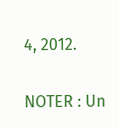4, 2012.


NOTER : Un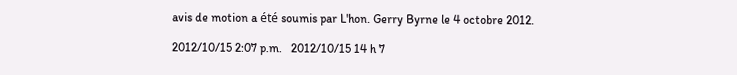avis de motion a été soumis par L'hon. Gerry Byrne le 4 octobre 2012.

2012/10/15 2:07 p.m.   2012/10/15 14 h 7